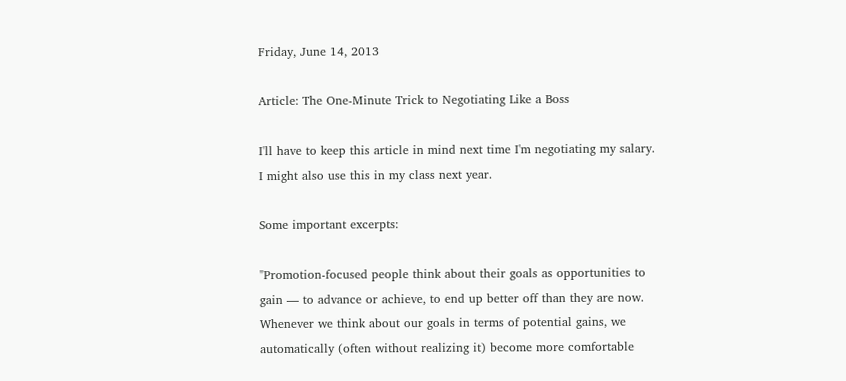Friday, June 14, 2013

Article: The One-Minute Trick to Negotiating Like a Boss

I'll have to keep this article in mind next time I'm negotiating my salary. I might also use this in my class next year.

Some important excerpts:

"Promotion-focused people think about their goals as opportunities to gain — to advance or achieve, to end up better off than they are now. Whenever we think about our goals in terms of potential gains, we automatically (often without realizing it) become more comfortable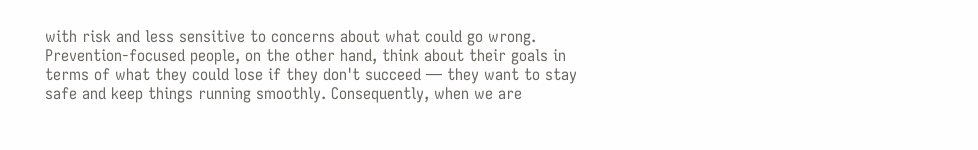with risk and less sensitive to concerns about what could go wrong. Prevention-focused people, on the other hand, think about their goals in terms of what they could lose if they don't succeed — they want to stay safe and keep things running smoothly. Consequently, when we are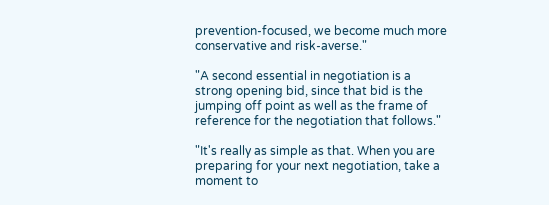prevention-focused, we become much more conservative and risk-averse."

"A second essential in negotiation is a strong opening bid, since that bid is the jumping off point as well as the frame of reference for the negotiation that follows."

"It's really as simple as that. When you are preparing for your next negotiation, take a moment to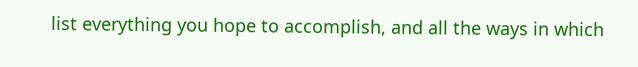list everything you hope to accomplish, and all the ways in which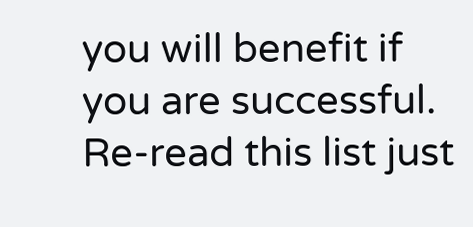you will benefit if you are successful. Re-read this list just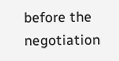before the negotiation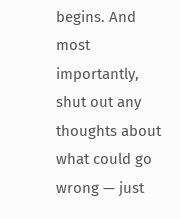begins. And most importantly, shut out any thoughts about what could go wrong — just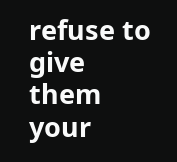refuse to give them your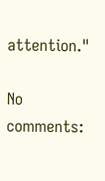attention."

No comments: